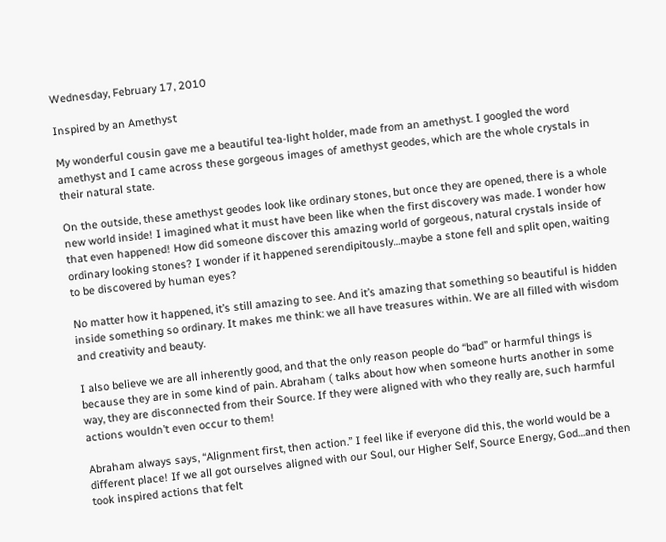Wednesday, February 17, 2010

Inspired by an Amethyst

My wonderful cousin gave me a beautiful tea-light holder, made from an amethyst. I googled the word amethyst and I came across these gorgeous images of amethyst geodes, which are the whole crystals in their natural state.

On the outside, these amethyst geodes look like ordinary stones, but once they are opened, there is a whole new world inside! I imagined what it must have been like when the first discovery was made. I wonder how that even happened! How did someone discover this amazing world of gorgeous, natural crystals inside of ordinary looking stones? I wonder if it happened serendipitously…maybe a stone fell and split open, waiting to be discovered by human eyes?

No matter how it happened, it’s still amazing to see. And it’s amazing that something so beautiful is hidden inside something so ordinary. It makes me think: we all have treasures within. We are all filled with wisdom and creativity and beauty.

I also believe we are all inherently good, and that the only reason people do “bad” or harmful things is because they are in some kind of pain. Abraham ( talks about how when someone hurts another in some way, they are disconnected from their Source. If they were aligned with who they really are, such harmful actions wouldn’t even occur to them!

Abraham always says, “Alignment first, then action.” I feel like if everyone did this, the world would be a different place! If we all got ourselves aligned with our Soul, our Higher Self, Source Energy, God…and then took inspired actions that felt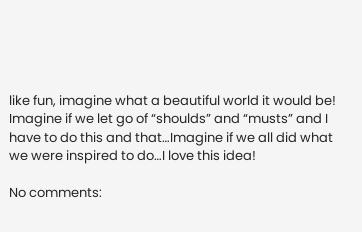like fun, imagine what a beautiful world it would be! Imagine if we let go of “shoulds” and “musts” and I have to do this and that…Imagine if we all did what we were inspired to do…I love this idea!

No comments: